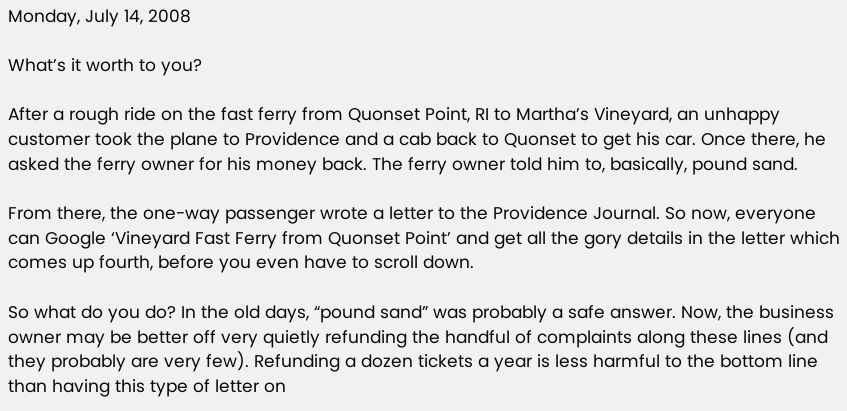Monday, July 14, 2008

What’s it worth to you?

After a rough ride on the fast ferry from Quonset Point, RI to Martha’s Vineyard, an unhappy customer took the plane to Providence and a cab back to Quonset to get his car. Once there, he asked the ferry owner for his money back. The ferry owner told him to, basically, pound sand.

From there, the one-way passenger wrote a letter to the Providence Journal. So now, everyone can Google ‘Vineyard Fast Ferry from Quonset Point’ and get all the gory details in the letter which comes up fourth, before you even have to scroll down.

So what do you do? In the old days, “pound sand” was probably a safe answer. Now, the business owner may be better off very quietly refunding the handful of complaints along these lines (and they probably are very few). Refunding a dozen tickets a year is less harmful to the bottom line than having this type of letter on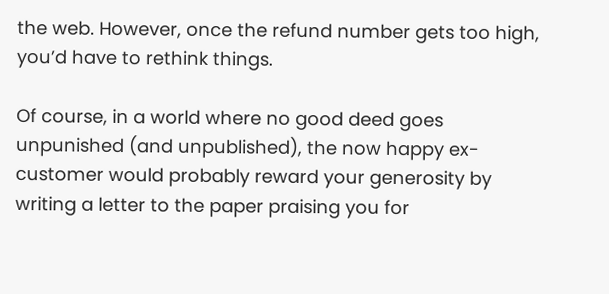the web. However, once the refund number gets too high, you’d have to rethink things.

Of course, in a world where no good deed goes unpunished (and unpublished), the now happy ex-customer would probably reward your generosity by writing a letter to the paper praising you for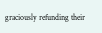graciously refunding their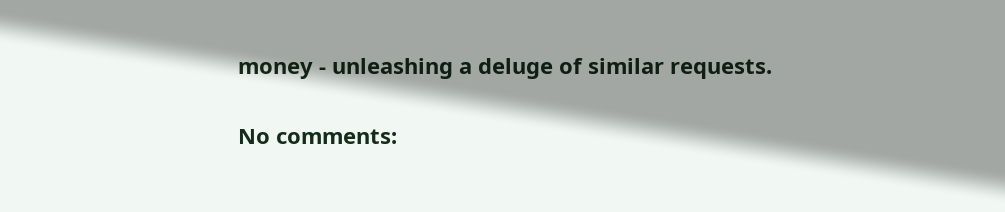money - unleashing a deluge of similar requests.

No comments: